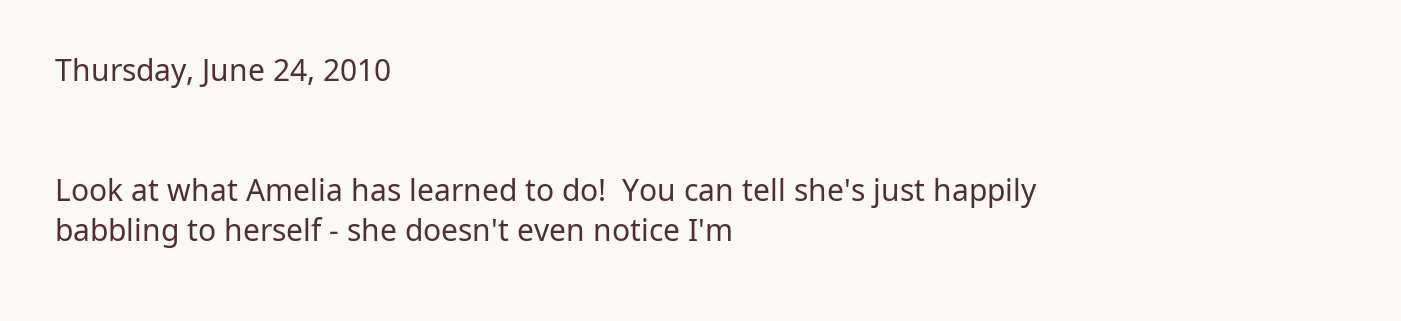Thursday, June 24, 2010


Look at what Amelia has learned to do!  You can tell she's just happily babbling to herself - she doesn't even notice I'm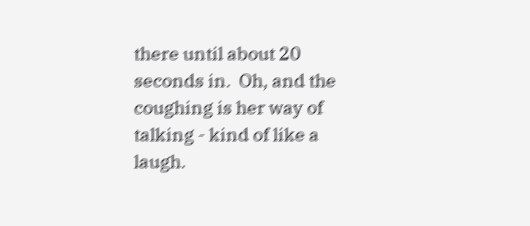there until about 20 seconds in.  Oh, and the coughing is her way of talking - kind of like a laugh.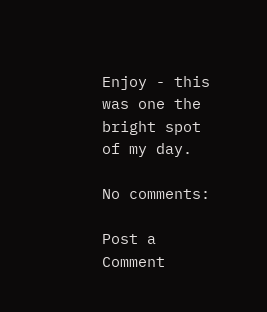Enjoy - this was one the bright spot of my day.

No comments:

Post a Comment